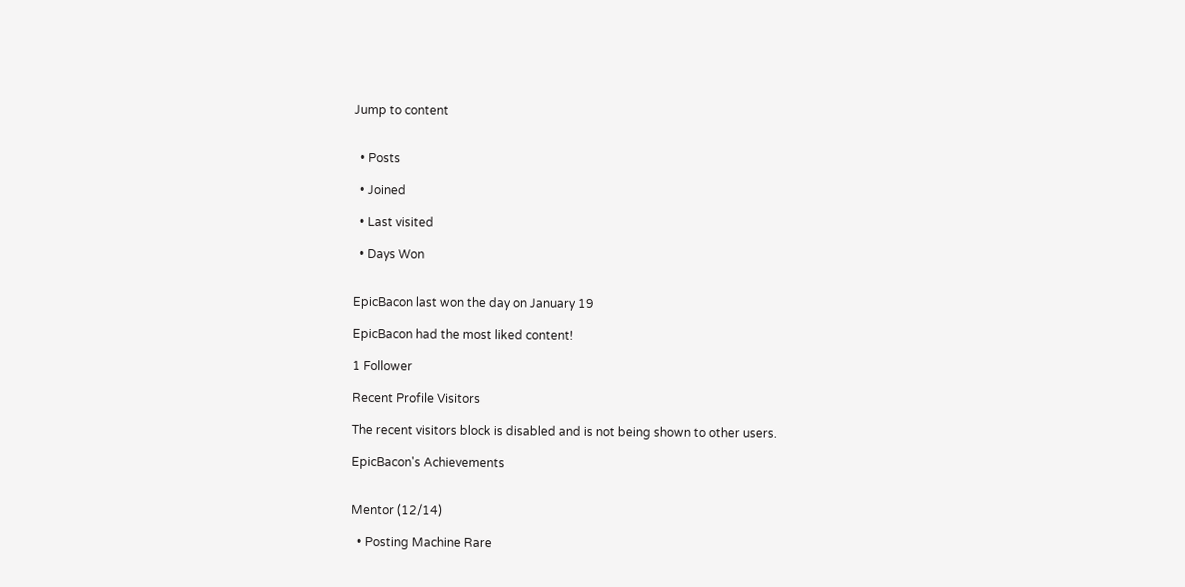Jump to content


  • Posts

  • Joined

  • Last visited

  • Days Won


EpicBacon last won the day on January 19

EpicBacon had the most liked content!

1 Follower

Recent Profile Visitors

The recent visitors block is disabled and is not being shown to other users.

EpicBacon's Achievements


Mentor (12/14)

  • Posting Machine Rare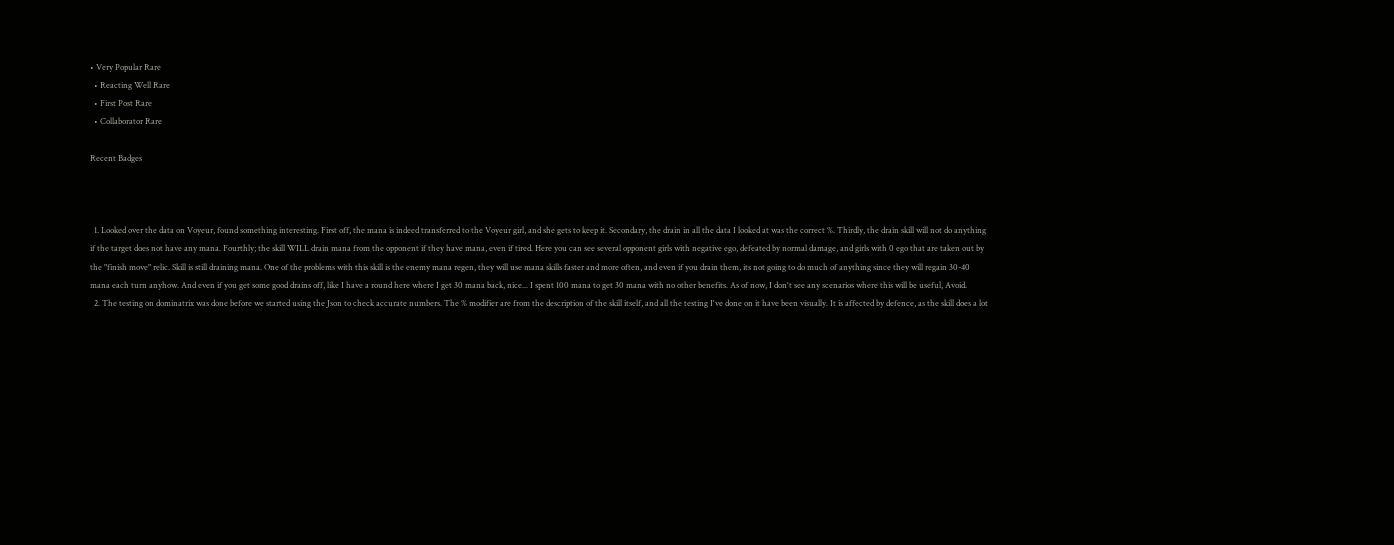• Very Popular Rare
  • Reacting Well Rare
  • First Post Rare
  • Collaborator Rare

Recent Badges



  1. Looked over the data on Voyeur, found something interesting. First off, the mana is indeed transferred to the Voyeur girl, and she gets to keep it. Secondary, the drain in all the data I looked at was the correct %. Thirdly, the drain skill will not do anything if the target does not have any mana. Fourthly; the skill WILL drain mana from the opponent if they have mana, even if tired. Here you can see several opponent girls with negative ego, defeated by normal damage, and girls with 0 ego that are taken out by the "finish move" relic. Skill is still draining mana. One of the problems with this skill is the enemy mana regen, they will use mana skills faster and more often, and even if you drain them, its not going to do much of anything since they will regain 30-40 mana each turn anyhow. And even if you get some good drains off, like I have a round here where I get 30 mana back, nice... I spent 100 mana to get 30 mana with no other benefits. As of now, I don't see any scenarios where this will be useful, Avoid.
  2. The testing on dominatrix was done before we started using the Json to check accurate numbers. The % modifier are from the description of the skill itself, and all the testing I've done on it have been visually. It is affected by defence, as the skill does a lot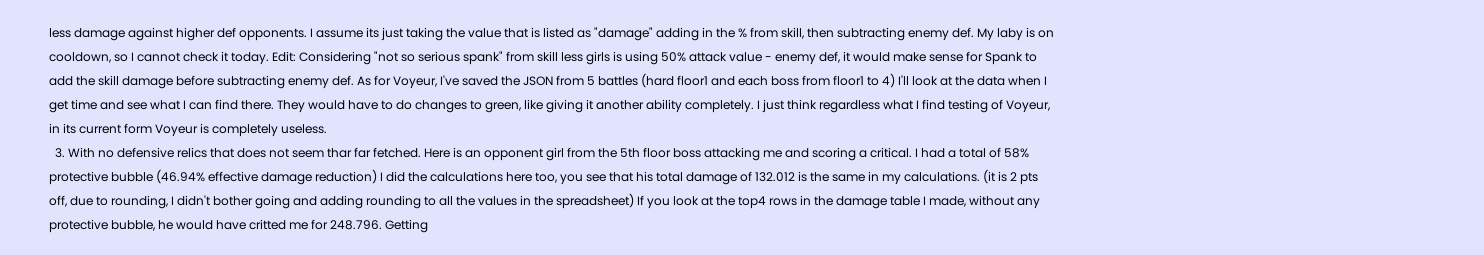less damage against higher def opponents. I assume its just taking the value that is listed as "damage" adding in the % from skill, then subtracting enemy def. My laby is on cooldown, so I cannot check it today. Edit: Considering "not so serious spank" from skill less girls is using 50% attack value - enemy def, it would make sense for Spank to add the skill damage before subtracting enemy def. As for Voyeur, I've saved the JSON from 5 battles (hard floor1 and each boss from floor1 to 4) I'll look at the data when I get time and see what I can find there. They would have to do changes to green, like giving it another ability completely. I just think regardless what I find testing of Voyeur, in its current form Voyeur is completely useless.
  3. With no defensive relics that does not seem thar far fetched. Here is an opponent girl from the 5th floor boss attacking me and scoring a critical. I had a total of 58% protective bubble (46.94% effective damage reduction) I did the calculations here too, you see that his total damage of 132.012 is the same in my calculations. (it is 2 pts off, due to rounding, I didn't bother going and adding rounding to all the values in the spreadsheet) If you look at the top4 rows in the damage table I made, without any protective bubble, he would have critted me for 248.796. Getting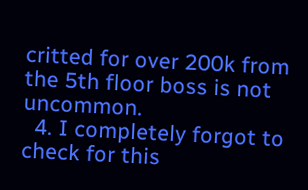critted for over 200k from the 5th floor boss is not uncommon.
  4. I completely forgot to check for this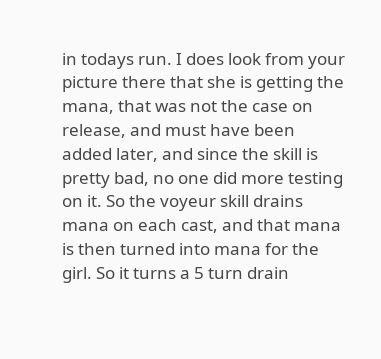in todays run. I does look from your picture there that she is getting the mana, that was not the case on release, and must have been added later, and since the skill is pretty bad, no one did more testing on it. So the voyeur skill drains mana on each cast, and that mana is then turned into mana for the girl. So it turns a 5 turn drain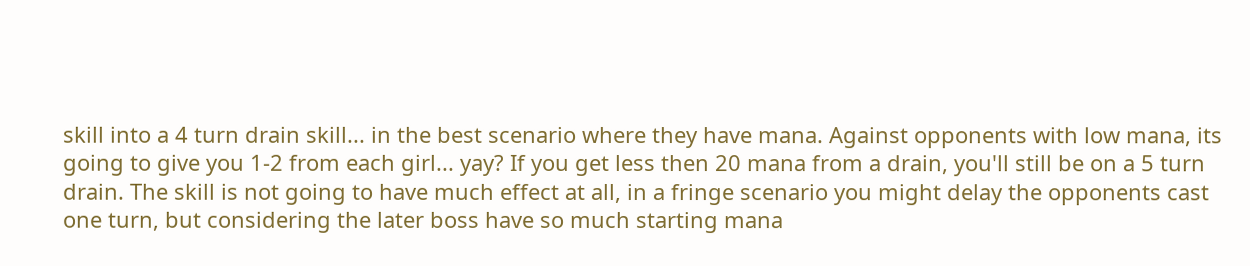skill into a 4 turn drain skill... in the best scenario where they have mana. Against opponents with low mana, its going to give you 1-2 from each girl... yay? If you get less then 20 mana from a drain, you'll still be on a 5 turn drain. The skill is not going to have much effect at all, in a fringe scenario you might delay the opponents cast one turn, but considering the later boss have so much starting mana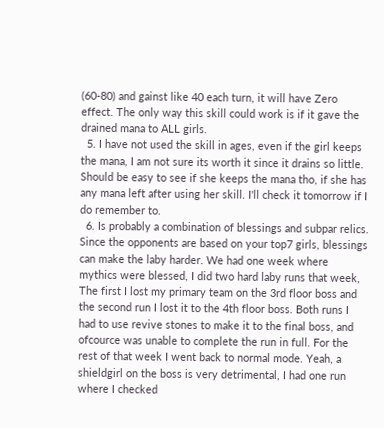(60-80) and gainst like 40 each turn, it will have Zero effect. The only way this skill could work is if it gave the drained mana to ALL girls.
  5. I have not used the skill in ages, even if the girl keeps the mana, I am not sure its worth it since it drains so little. Should be easy to see if she keeps the mana tho, if she has any mana left after using her skill. I'll check it tomorrow if I do remember to.
  6. Is probably a combination of blessings and subpar relics. Since the opponents are based on your top7 girls, blessings can make the laby harder. We had one week where mythics were blessed, I did two hard laby runs that week, The first I lost my primary team on the 3rd floor boss and the second run I lost it to the 4th floor boss. Both runs I had to use revive stones to make it to the final boss, and ofcource was unable to complete the run in full. For the rest of that week I went back to normal mode. Yeah, a shieldgirl on the boss is very detrimental, I had one run where I checked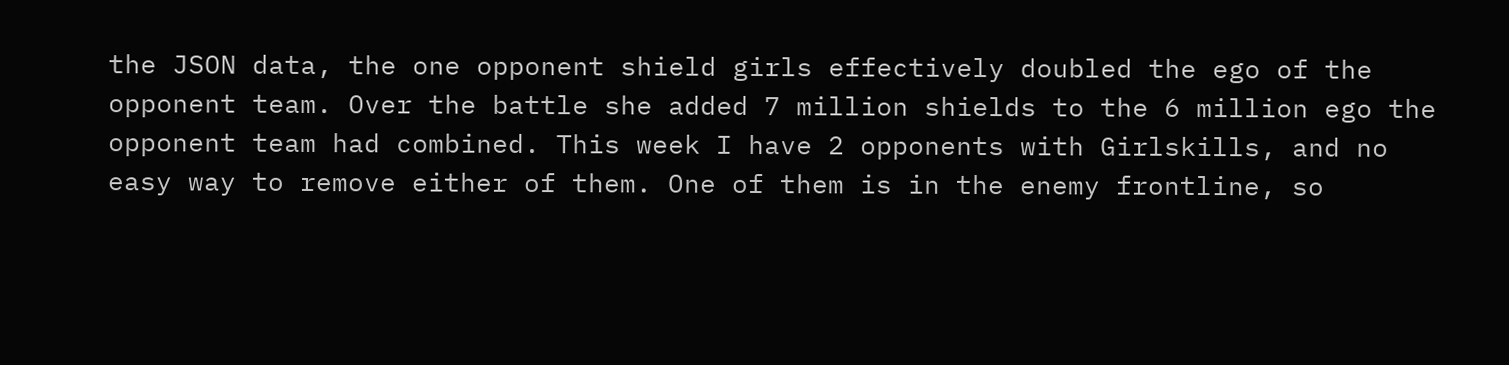the JSON data, the one opponent shield girls effectively doubled the ego of the opponent team. Over the battle she added 7 million shields to the 6 million ego the opponent team had combined. This week I have 2 opponents with Girlskills, and no easy way to remove either of them. One of them is in the enemy frontline, so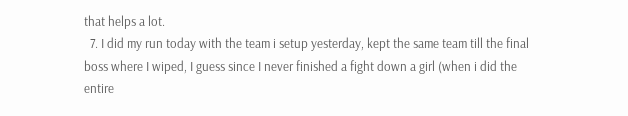that helps a lot.
  7. I did my run today with the team i setup yesterday, kept the same team till the final boss where I wiped, I guess since I never finished a fight down a girl (when i did the entire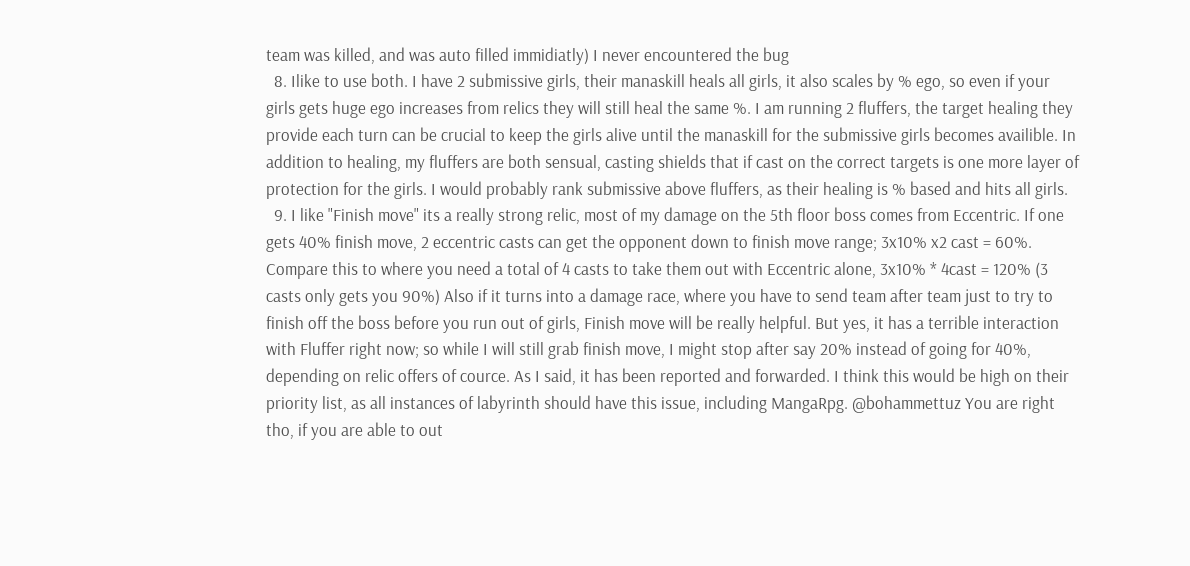team was killed, and was auto filled immidiatly) I never encountered the bug
  8. Ilike to use both. I have 2 submissive girls, their manaskill heals all girls, it also scales by % ego, so even if your girls gets huge ego increases from relics they will still heal the same %. I am running 2 fluffers, the target healing they provide each turn can be crucial to keep the girls alive until the manaskill for the submissive girls becomes availible. In addition to healing, my fluffers are both sensual, casting shields that if cast on the correct targets is one more layer of protection for the girls. I would probably rank submissive above fluffers, as their healing is % based and hits all girls.
  9. I like "Finish move" its a really strong relic, most of my damage on the 5th floor boss comes from Eccentric. If one gets 40% finish move, 2 eccentric casts can get the opponent down to finish move range; 3x10% x2 cast = 60%. Compare this to where you need a total of 4 casts to take them out with Eccentric alone, 3x10% * 4cast = 120% (3 casts only gets you 90%) Also if it turns into a damage race, where you have to send team after team just to try to finish off the boss before you run out of girls, Finish move will be really helpful. But yes, it has a terrible interaction with Fluffer right now; so while I will still grab finish move, I might stop after say 20% instead of going for 40%, depending on relic offers of cource. As I said, it has been reported and forwarded. I think this would be high on their priority list, as all instances of labyrinth should have this issue, including MangaRpg. @bohammettuz You are right tho, if you are able to out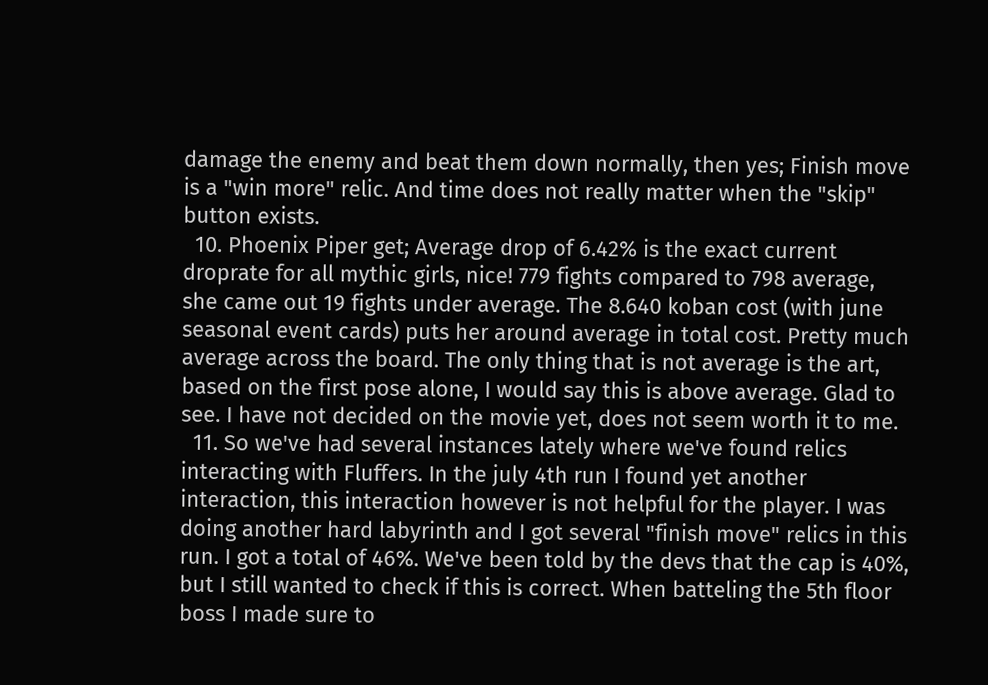damage the enemy and beat them down normally, then yes; Finish move is a "win more" relic. And time does not really matter when the "skip" button exists.
  10. Phoenix Piper get; Average drop of 6.42% is the exact current droprate for all mythic girls, nice! 779 fights compared to 798 average, she came out 19 fights under average. The 8.640 koban cost (with june seasonal event cards) puts her around average in total cost. Pretty much average across the board. The only thing that is not average is the art, based on the first pose alone, I would say this is above average. Glad to see. I have not decided on the movie yet, does not seem worth it to me.
  11. So we've had several instances lately where we've found relics interacting with Fluffers. In the july 4th run I found yet another interaction, this interaction however is not helpful for the player. I was doing another hard labyrinth and I got several "finish move" relics in this run. I got a total of 46%. We've been told by the devs that the cap is 40%, but I still wanted to check if this is correct. When batteling the 5th floor boss I made sure to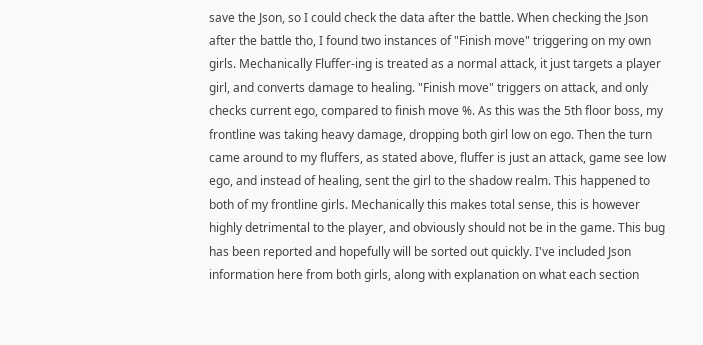save the Json, so I could check the data after the battle. When checking the Json after the battle tho, I found two instances of "Finish move" triggering on my own girls. Mechanically Fluffer-ing is treated as a normal attack, it just targets a player girl, and converts damage to healing. "Finish move" triggers on attack, and only checks current ego, compared to finish move %. As this was the 5th floor boss, my frontline was taking heavy damage, dropping both girl low on ego. Then the turn came around to my fluffers, as stated above, fluffer is just an attack, game see low ego, and instead of healing, sent the girl to the shadow realm. This happened to both of my frontline girls. Mechanically this makes total sense, this is however highly detrimental to the player, and obviously should not be in the game. This bug has been reported and hopefully will be sorted out quickly. I've included Json information here from both girls, along with explanation on what each section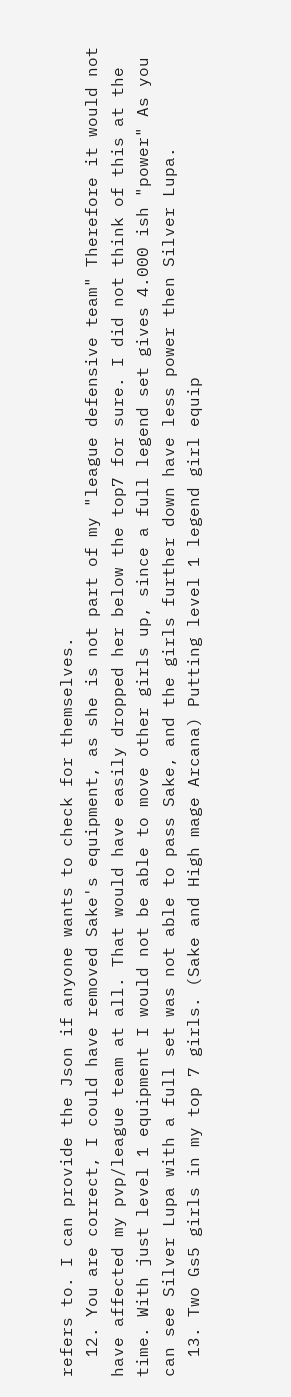refers to. I can provide the Json if anyone wants to check for themselves.
  12. You are correct, I could have removed Sake's equipment, as she is not part of my "league defensive team" Therefore it would not have affected my pvp/league team at all. That would have easily dropped her below the top7 for sure. I did not think of this at the time. With just level 1 equipment I would not be able to move other girls up, since a full legend set gives 4.000 ish "power" As you can see Silver Lupa with a full set was not able to pass Sake, and the girls further down have less power then Silver Lupa.
  13. Two Gs5 girls in my top 7 girls. (Sake and High mage Arcana) Putting level 1 legend girl equip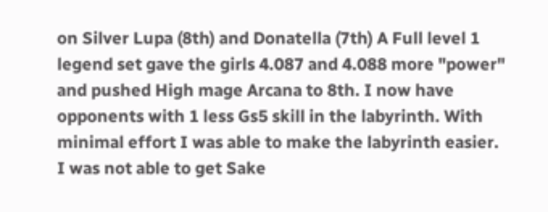on Silver Lupa (8th) and Donatella (7th) A Full level 1 legend set gave the girls 4.087 and 4.088 more "power" and pushed High mage Arcana to 8th. I now have opponents with 1 less Gs5 skill in the labyrinth. With minimal effort I was able to make the labyrinth easier. I was not able to get Sake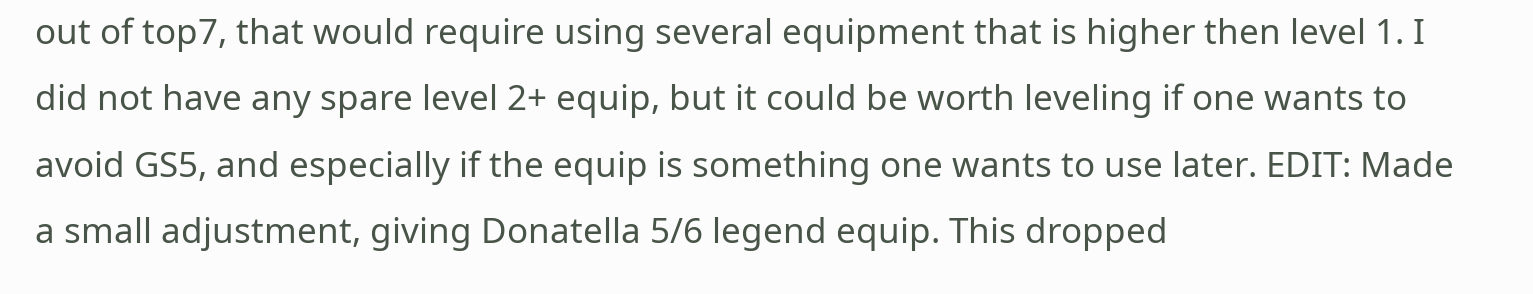out of top7, that would require using several equipment that is higher then level 1. I did not have any spare level 2+ equip, but it could be worth leveling if one wants to avoid GS5, and especially if the equip is something one wants to use later. EDIT: Made a small adjustment, giving Donatella 5/6 legend equip. This dropped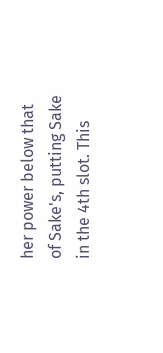her power below that of Sake's, putting Sake in the 4th slot. This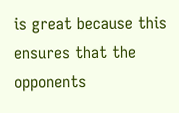is great because this ensures that the opponents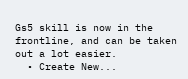Gs5 skill is now in the frontline, and can be taken out a lot easier.
  • Create New...